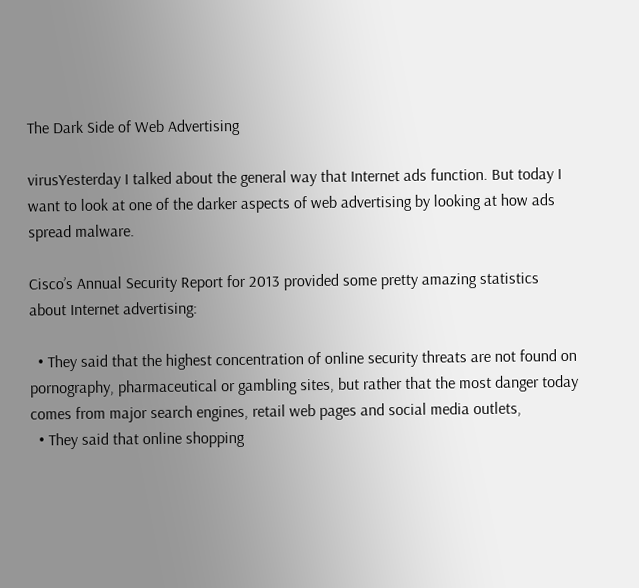The Dark Side of Web Advertising

virusYesterday I talked about the general way that Internet ads function. But today I want to look at one of the darker aspects of web advertising by looking at how ads spread malware.

Cisco’s Annual Security Report for 2013 provided some pretty amazing statistics about Internet advertising:

  • They said that the highest concentration of online security threats are not found on pornography, pharmaceutical or gambling sites, but rather that the most danger today comes from major search engines, retail web pages and social media outlets,
  • They said that online shopping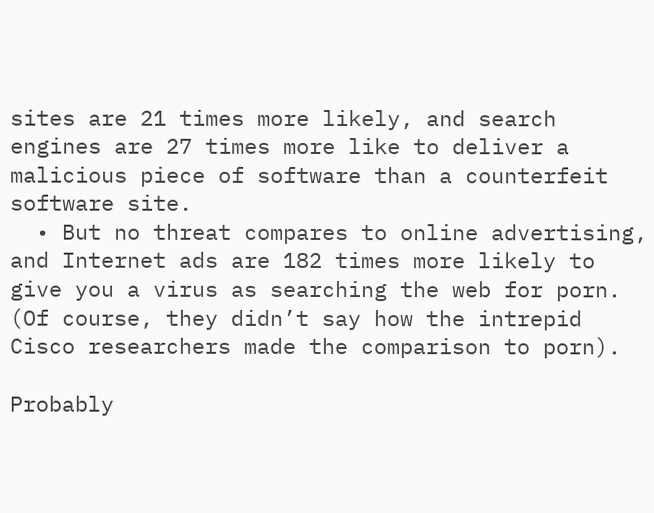sites are 21 times more likely, and search engines are 27 times more like to deliver a malicious piece of software than a counterfeit software site.
  • But no threat compares to online advertising, and Internet ads are 182 times more likely to give you a virus as searching the web for porn. (Of course, they didn’t say how the intrepid Cisco researchers made the comparison to porn).

Probably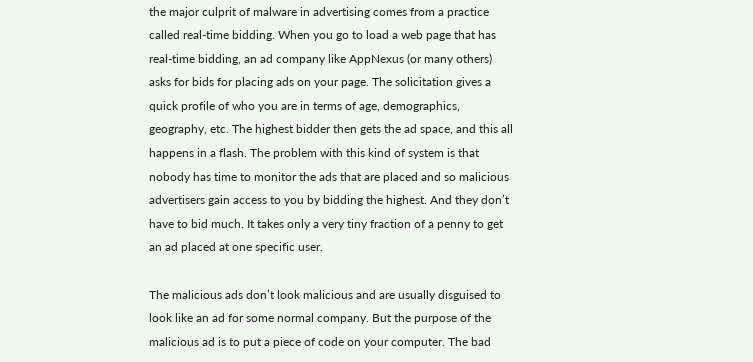the major culprit of malware in advertising comes from a practice called real-time bidding. When you go to load a web page that has real-time bidding, an ad company like AppNexus (or many others) asks for bids for placing ads on your page. The solicitation gives a quick profile of who you are in terms of age, demographics, geography, etc. The highest bidder then gets the ad space, and this all happens in a flash. The problem with this kind of system is that nobody has time to monitor the ads that are placed and so malicious advertisers gain access to you by bidding the highest. And they don’t have to bid much. It takes only a very tiny fraction of a penny to get an ad placed at one specific user.

The malicious ads don’t look malicious and are usually disguised to look like an ad for some normal company. But the purpose of the malicious ad is to put a piece of code on your computer. The bad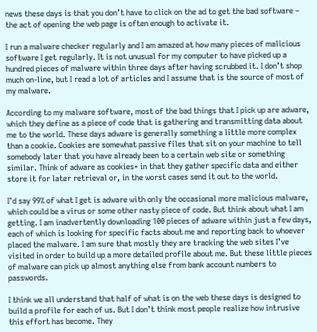news these days is that you don’t have to click on the ad to get the bad software – the act of opening the web page is often enough to activate it.

I run a malware checker regularly and I am amazed at how many pieces of malicious software I get regularly. It is not unusual for my computer to have picked up a hundred pieces of malware within three days after having scrubbed it. I don’t shop much on-line, but I read a lot of articles and I assume that is the source of most of my malware.

According to my malware software, most of the bad things that I pick up are adware, which they define as a piece of code that is gathering and transmitting data about me to the world. These days adware is generally something a little more complex than a cookie. Cookies are somewhat passive files that sit on your machine to tell somebody later that you have already been to a certain web site or something similar. Think of adware as cookies+ in that they gather specific data and either store it for later retrieval or, in the worst cases send it out to the world.

I’d say 99% of what I get is adware with only the occasional more malicious malware, which could be a virus or some other nasty piece of code. But think about what I am getting. I am inadvertently downloading 100 pieces of adware within just a few days, each of which is looking for specific facts about me and reporting back to whoever placed the malware. I am sure that mostly they are tracking the web sites I’ve visited in order to build up a more detailed profile about me. But these little pieces of malware can pick up almost anything else from bank account numbers to passwords.

I think we all understand that half of what is on the web these days is designed to build a profile for each of us. But I don’t think most people realize how intrusive this effort has become. They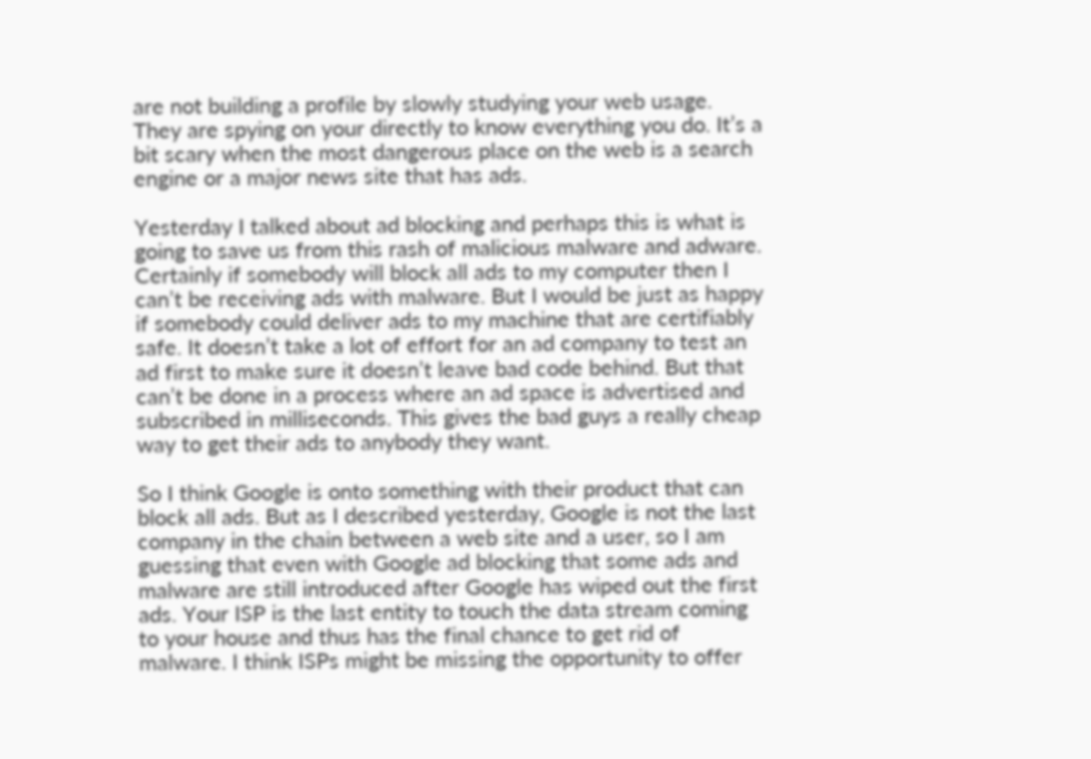are not building a profile by slowly studying your web usage. They are spying on your directly to know everything you do. It’s a bit scary when the most dangerous place on the web is a search engine or a major news site that has ads.

Yesterday I talked about ad blocking and perhaps this is what is going to save us from this rash of malicious malware and adware. Certainly if somebody will block all ads to my computer then I can’t be receiving ads with malware. But I would be just as happy if somebody could deliver ads to my machine that are certifiably safe. It doesn’t take a lot of effort for an ad company to test an ad first to make sure it doesn’t leave bad code behind. But that can’t be done in a process where an ad space is advertised and subscribed in milliseconds. This gives the bad guys a really cheap way to get their ads to anybody they want.

So I think Google is onto something with their product that can block all ads. But as I described yesterday, Google is not the last company in the chain between a web site and a user, so I am guessing that even with Google ad blocking that some ads and malware are still introduced after Google has wiped out the first ads. Your ISP is the last entity to touch the data stream coming to your house and thus has the final chance to get rid of malware. I think ISPs might be missing the opportunity to offer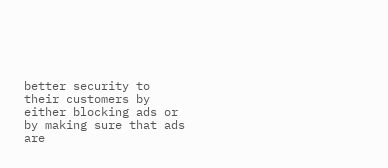better security to their customers by either blocking ads or by making sure that ads are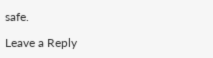safe.

Leave a Reply